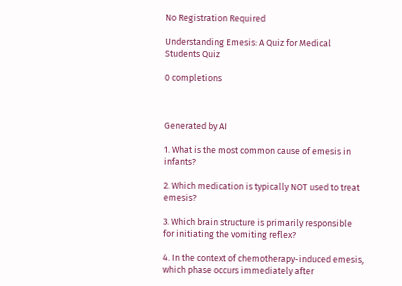No Registration Required

Understanding Emesis: A Quiz for Medical Students Quiz

0 completions



Generated by AI

1. What is the most common cause of emesis in infants?

2. Which medication is typically NOT used to treat emesis?

3. Which brain structure is primarily responsible for initiating the vomiting reflex?

4. In the context of chemotherapy-induced emesis, which phase occurs immediately after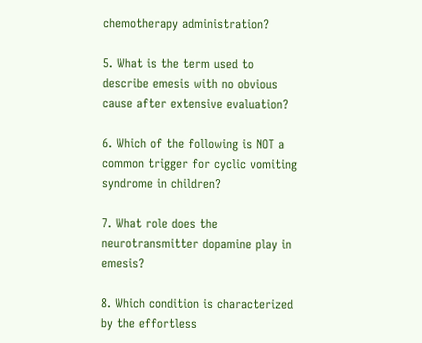chemotherapy administration?

5. What is the term used to describe emesis with no obvious cause after extensive evaluation?

6. Which of the following is NOT a common trigger for cyclic vomiting syndrome in children?

7. What role does the neurotransmitter dopamine play in emesis?

8. Which condition is characterized by the effortless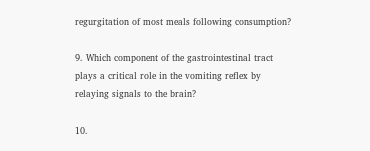regurgitation of most meals following consumption?

9. Which component of the gastrointestinal tract plays a critical role in the vomiting reflex by relaying signals to the brain?

10.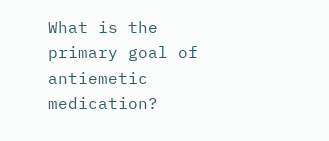What is the primary goal of antiemetic medication?